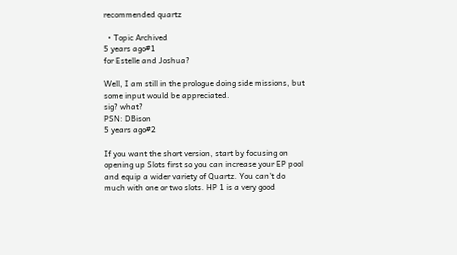recommended quartz

  • Topic Archived
5 years ago#1
for Estelle and Joshua?

Well, I am still in the prologue doing side missions, but some input would be appreciated.
sig? what?
PSN: DBison
5 years ago#2

If you want the short version, start by focusing on opening up Slots first so you can increase your EP pool and equip a wider variety of Quartz. You can't do much with one or two slots. HP 1 is a very good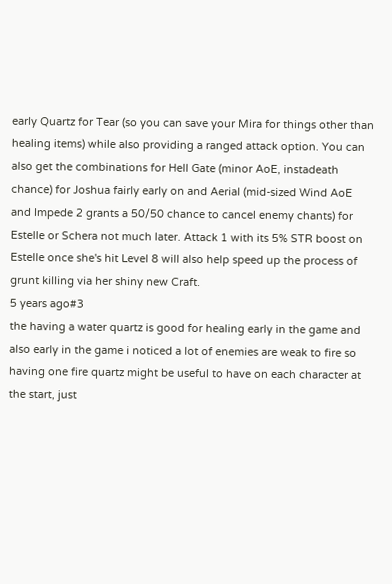early Quartz for Tear (so you can save your Mira for things other than healing items) while also providing a ranged attack option. You can also get the combinations for Hell Gate (minor AoE, instadeath chance) for Joshua fairly early on and Aerial (mid-sized Wind AoE and Impede 2 grants a 50/50 chance to cancel enemy chants) for Estelle or Schera not much later. Attack 1 with its 5% STR boost on Estelle once she's hit Level 8 will also help speed up the process of grunt killing via her shiny new Craft.
5 years ago#3
the having a water quartz is good for healing early in the game and also early in the game i noticed a lot of enemies are weak to fire so having one fire quartz might be useful to have on each character at the start, just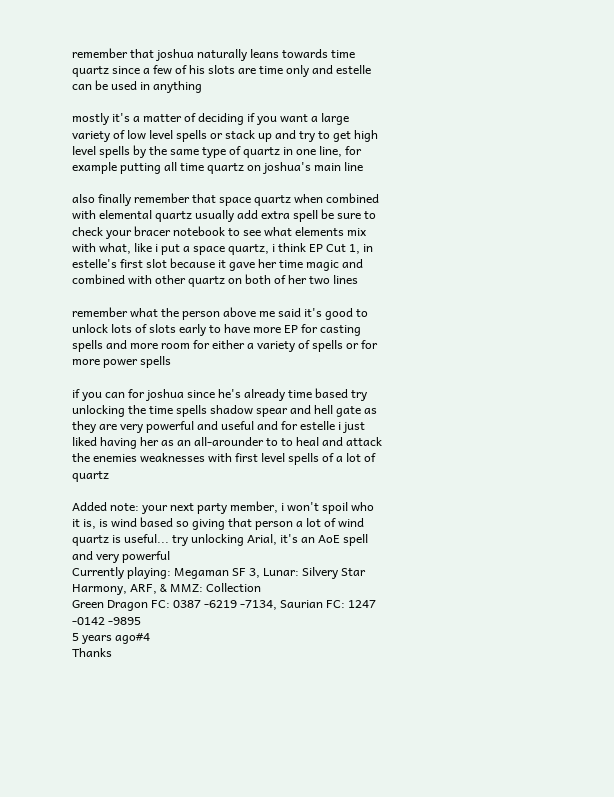remember that joshua naturally leans towards time quartz since a few of his slots are time only and estelle can be used in anything

mostly it's a matter of deciding if you want a large variety of low level spells or stack up and try to get high level spells by the same type of quartz in one line, for example putting all time quartz on joshua's main line

also finally remember that space quartz when combined with elemental quartz usually add extra spell be sure to check your bracer notebook to see what elements mix with what, like i put a space quartz, i think EP Cut 1, in estelle's first slot because it gave her time magic and combined with other quartz on both of her two lines

remember what the person above me said it's good to unlock lots of slots early to have more EP for casting spells and more room for either a variety of spells or for more power spells

if you can for joshua since he's already time based try unlocking the time spells shadow spear and hell gate as they are very powerful and useful and for estelle i just liked having her as an all-arounder to to heal and attack the enemies weaknesses with first level spells of a lot of quartz

Added note: your next party member, i won't spoil who it is, is wind based so giving that person a lot of wind quartz is useful... try unlocking Arial, it's an AoE spell and very powerful
Currently playing: Megaman SF 3, Lunar: Silvery Star Harmony, ARF, & MMZ: Collection
Green Dragon FC: 0387 -6219 -7134, Saurian FC: 1247 -0142 -9895
5 years ago#4
Thanks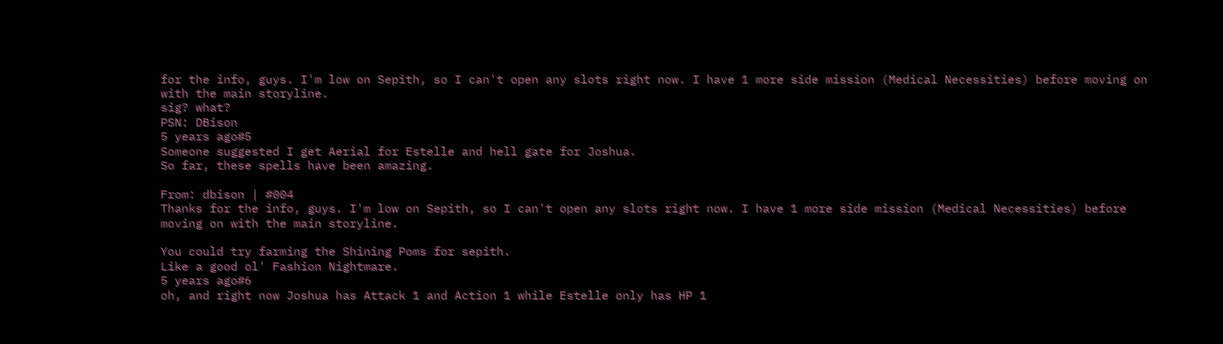for the info, guys. I'm low on Sepith, so I can't open any slots right now. I have 1 more side mission (Medical Necessities) before moving on with the main storyline.
sig? what?
PSN: DBison
5 years ago#5
Someone suggested I get Aerial for Estelle and hell gate for Joshua.
So far, these spells have been amazing.

From: dbison | #004
Thanks for the info, guys. I'm low on Sepith, so I can't open any slots right now. I have 1 more side mission (Medical Necessities) before moving on with the main storyline.

You could try farming the Shining Poms for sepith.
Like a good ol' Fashion Nightmare.
5 years ago#6
oh, and right now Joshua has Attack 1 and Action 1 while Estelle only has HP 1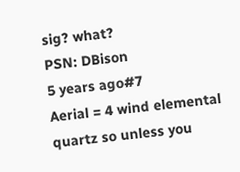sig? what?
PSN: DBison
5 years ago#7
Aerial = 4 wind elemental quartz so unless you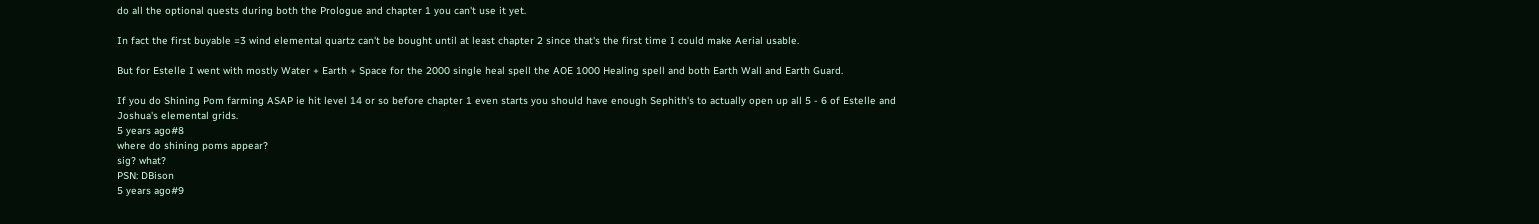do all the optional quests during both the Prologue and chapter 1 you can't use it yet.

In fact the first buyable =3 wind elemental quartz can't be bought until at least chapter 2 since that's the first time I could make Aerial usable.

But for Estelle I went with mostly Water + Earth + Space for the 2000 single heal spell the AOE 1000 Healing spell and both Earth Wall and Earth Guard.

If you do Shining Pom farming ASAP ie hit level 14 or so before chapter 1 even starts you should have enough Sephith's to actually open up all 5 - 6 of Estelle and Joshua's elemental grids.
5 years ago#8
where do shining poms appear?
sig? what?
PSN: DBison
5 years ago#9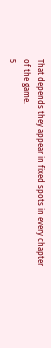That depends they appear in fixed spots in every chapter of the game.
5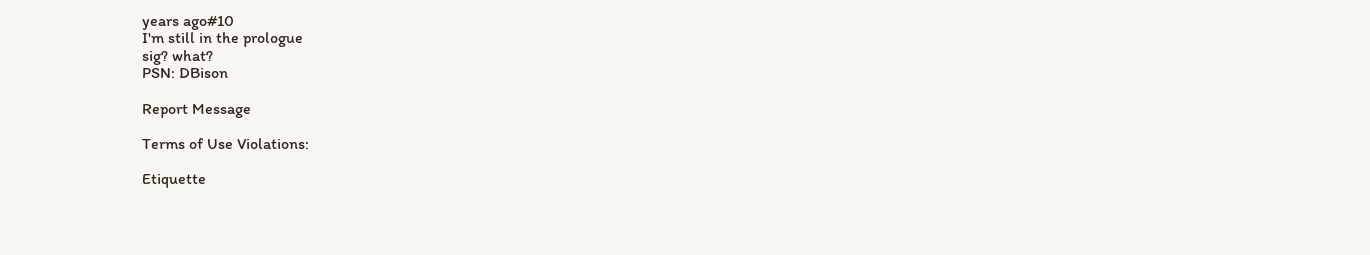years ago#10
I'm still in the prologue
sig? what?
PSN: DBison

Report Message

Terms of Use Violations:

Etiquette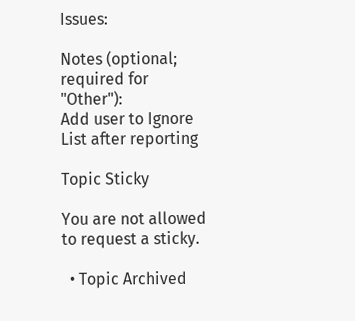Issues:

Notes (optional; required for "Other"):
Add user to Ignore List after reporting

Topic Sticky

You are not allowed to request a sticky.

  • Topic Archived